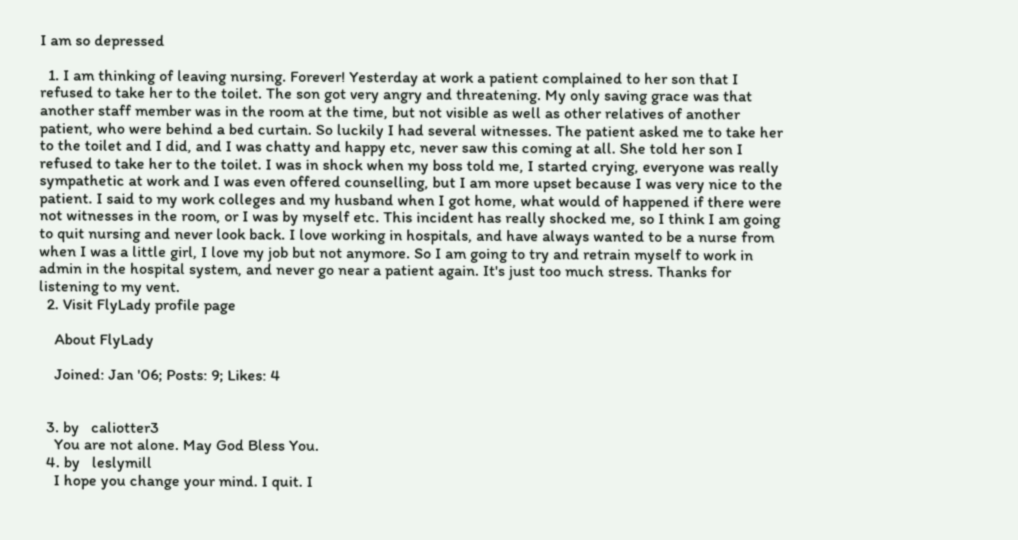I am so depressed

  1. I am thinking of leaving nursing. Forever! Yesterday at work a patient complained to her son that I refused to take her to the toilet. The son got very angry and threatening. My only saving grace was that another staff member was in the room at the time, but not visible as well as other relatives of another patient, who were behind a bed curtain. So luckily I had several witnesses. The patient asked me to take her to the toilet and I did, and I was chatty and happy etc, never saw this coming at all. She told her son I refused to take her to the toilet. I was in shock when my boss told me, I started crying, everyone was really sympathetic at work and I was even offered counselling, but I am more upset because I was very nice to the patient. I said to my work colleges and my husband when I got home, what would of happened if there were not witnesses in the room, or I was by myself etc. This incident has really shocked me, so I think I am going to quit nursing and never look back. I love working in hospitals, and have always wanted to be a nurse from when I was a little girl, I love my job but not anymore. So I am going to try and retrain myself to work in admin in the hospital system, and never go near a patient again. It's just too much stress. Thanks for listening to my vent.
  2. Visit FlyLady profile page

    About FlyLady

    Joined: Jan '06; Posts: 9; Likes: 4


  3. by   caliotter3
    You are not alone. May God Bless You.
  4. by   leslymill
    I hope you change your mind. I quit. I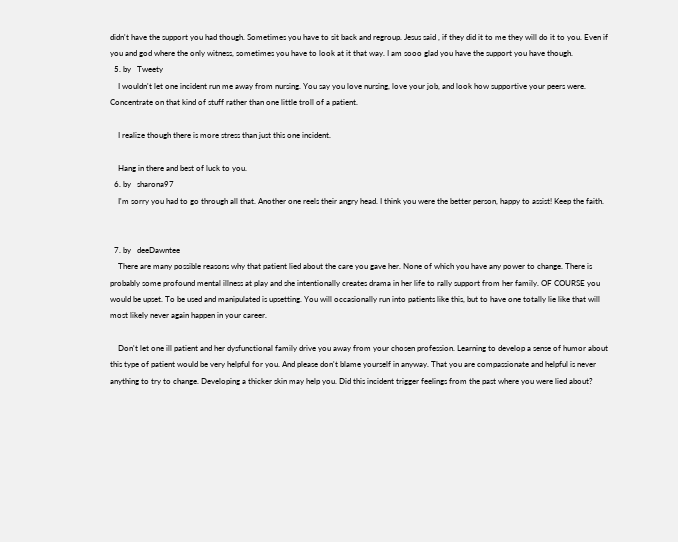didn't have the support you had though. Sometimes you have to sit back and regroup. Jesus said , if they did it to me they will do it to you. Even if you and god where the only witness, sometimes you have to look at it that way. I am sooo glad you have the support you have though.
  5. by   Tweety
    I wouldn't let one incident run me away from nursing. You say you love nursing, love your job, and look how supportive your peers were. Concentrate on that kind of stuff rather than one little troll of a patient.

    I realize though there is more stress than just this one incident.

    Hang in there and best of luck to you.
  6. by   sharona97
    I'm sorry you had to go through all that. Another one reels their angry head. I think you were the better person, happy to assist! Keep the faith.


  7. by   deeDawntee
    There are many possible reasons why that patient lied about the care you gave her. None of which you have any power to change. There is probably some profound mental illness at play and she intentionally creates drama in her life to rally support from her family. OF COURSE you would be upset. To be used and manipulated is upsetting. You will occasionally run into patients like this, but to have one totally lie like that will most likely never again happen in your career.

    Don't let one ill patient and her dysfunctional family drive you away from your chosen profession. Learning to develop a sense of humor about this type of patient would be very helpful for you. And please don't blame yourself in anyway. That you are compassionate and helpful is never anything to try to change. Developing a thicker skin may help you. Did this incident trigger feelings from the past where you were lied about?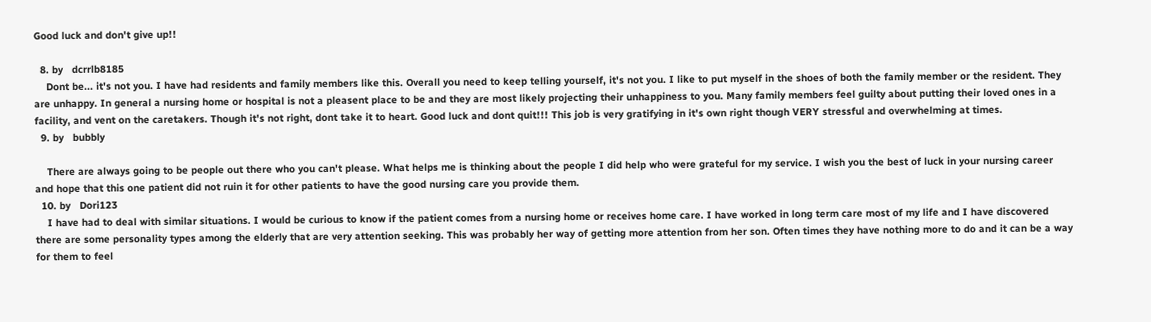Good luck and don't give up!!

  8. by   dcrrlb8185
    Dont be... it's not you. I have had residents and family members like this. Overall you need to keep telling yourself, it's not you. I like to put myself in the shoes of both the family member or the resident. They are unhappy. In general a nursing home or hospital is not a pleasent place to be and they are most likely projecting their unhappiness to you. Many family members feel guilty about putting their loved ones in a facility, and vent on the caretakers. Though it's not right, dont take it to heart. Good luck and dont quit!!! This job is very gratifying in it's own right though VERY stressful and overwhelming at times.
  9. by   bubbly

    There are always going to be people out there who you can't please. What helps me is thinking about the people I did help who were grateful for my service. I wish you the best of luck in your nursing career and hope that this one patient did not ruin it for other patients to have the good nursing care you provide them.
  10. by   Dori123
    I have had to deal with similar situations. I would be curious to know if the patient comes from a nursing home or receives home care. I have worked in long term care most of my life and I have discovered there are some personality types among the elderly that are very attention seeking. This was probably her way of getting more attention from her son. Often times they have nothing more to do and it can be a way for them to feel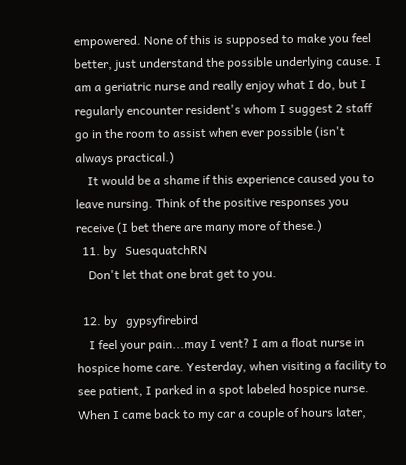empowered. None of this is supposed to make you feel better, just understand the possible underlying cause. I am a geriatric nurse and really enjoy what I do, but I regularly encounter resident's whom I suggest 2 staff go in the room to assist when ever possible (isn't always practical.)
    It would be a shame if this experience caused you to leave nursing. Think of the positive responses you receive (I bet there are many more of these.)
  11. by   SuesquatchRN
    Don't let that one brat get to you.

  12. by   gypsyfirebird
    I feel your pain...may I vent? I am a float nurse in hospice home care. Yesterday, when visiting a facility to see patient, I parked in a spot labeled hospice nurse. When I came back to my car a couple of hours later,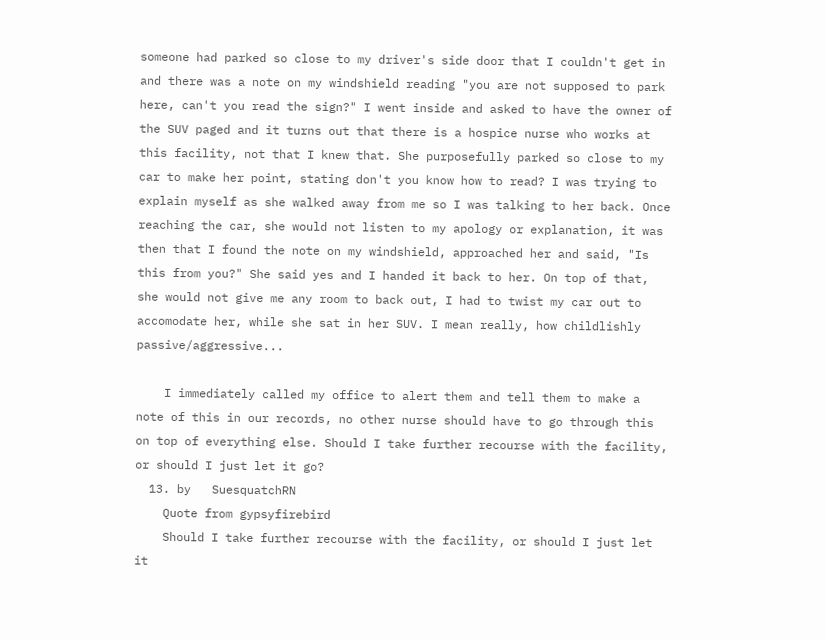someone had parked so close to my driver's side door that I couldn't get in and there was a note on my windshield reading "you are not supposed to park here, can't you read the sign?" I went inside and asked to have the owner of the SUV paged and it turns out that there is a hospice nurse who works at this facility, not that I knew that. She purposefully parked so close to my car to make her point, stating don't you know how to read? I was trying to explain myself as she walked away from me so I was talking to her back. Once reaching the car, she would not listen to my apology or explanation, it was then that I found the note on my windshield, approached her and said, "Is this from you?" She said yes and I handed it back to her. On top of that, she would not give me any room to back out, I had to twist my car out to accomodate her, while she sat in her SUV. I mean really, how childlishly passive/aggressive...

    I immediately called my office to alert them and tell them to make a note of this in our records, no other nurse should have to go through this on top of everything else. Should I take further recourse with the facility, or should I just let it go?
  13. by   SuesquatchRN
    Quote from gypsyfirebird
    Should I take further recourse with the facility, or should I just let it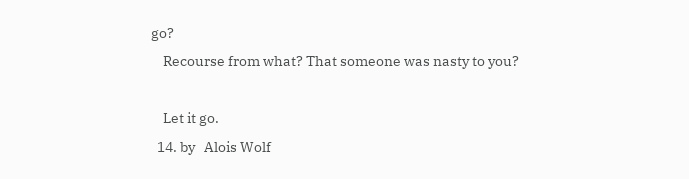go?
    Recourse from what? That someone was nasty to you?

    Let it go.
  14. by   Alois Wolf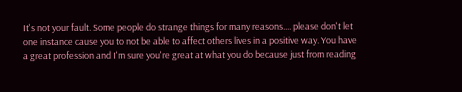It's not your fault. Some people do strange things for many reasons.... please don't let one instance cause you to not be able to affect others lives in a positive way. You have a great profession and I'm sure you're great at what you do because just from reading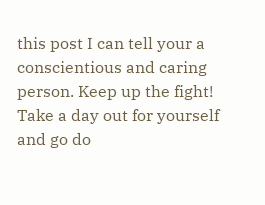this post I can tell your a conscientious and caring person. Keep up the fight! Take a day out for yourself and go do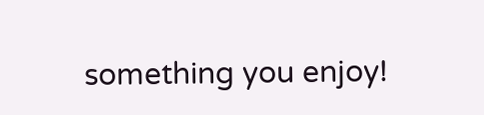something you enjoy!